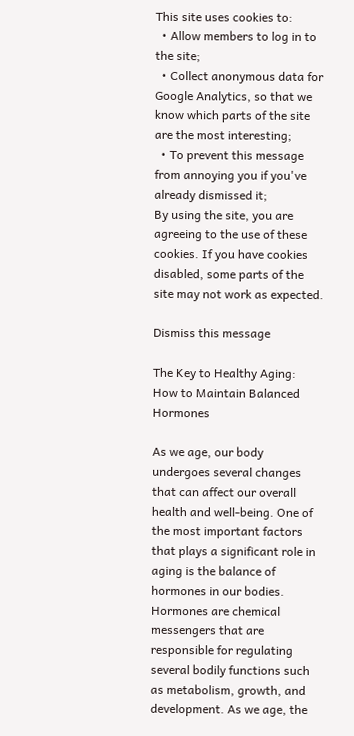This site uses cookies to:
  • Allow members to log in to the site;
  • Collect anonymous data for Google Analytics, so that we know which parts of the site are the most interesting;
  • To prevent this message from annoying you if you've already dismissed it;
By using the site, you are agreeing to the use of these cookies. If you have cookies disabled, some parts of the site may not work as expected.

Dismiss this message

The Key to Healthy Aging: How to Maintain Balanced Hormones

As we age, our body undergoes several changes that can affect our overall health and well-being. One of the most important factors that plays a significant role in aging is the balance of hormones in our bodies. Hormones are chemical messengers that are responsible for regulating several bodily functions such as metabolism, growth, and development. As we age, the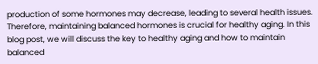production of some hormones may decrease, leading to several health issues. Therefore, maintaining balanced hormones is crucial for healthy aging. In this blog post, we will discuss the key to healthy aging and how to maintain balanced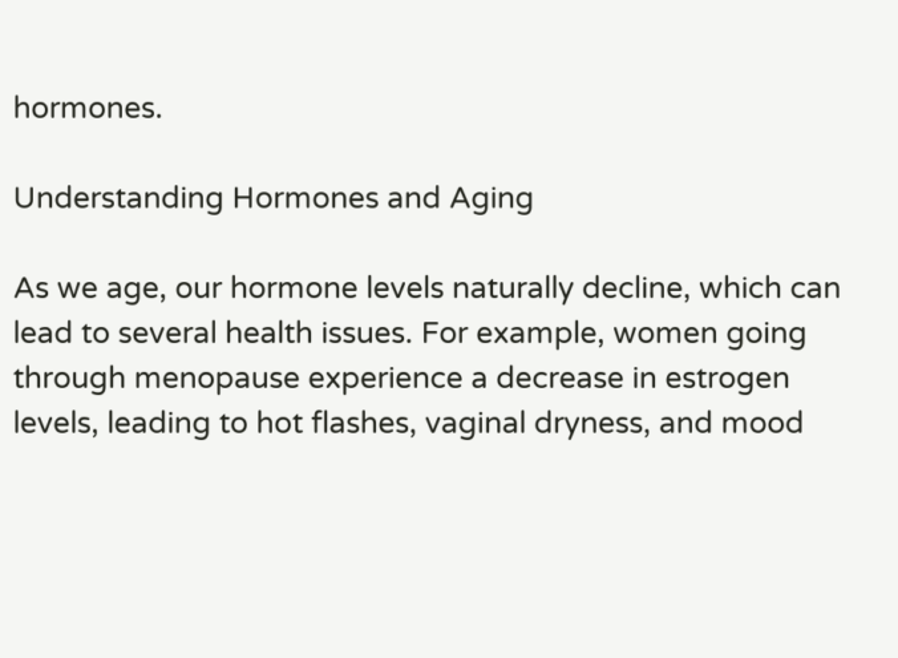hormones.

Understanding Hormones and Aging

As we age, our hormone levels naturally decline, which can lead to several health issues. For example, women going through menopause experience a decrease in estrogen levels, leading to hot flashes, vaginal dryness, and mood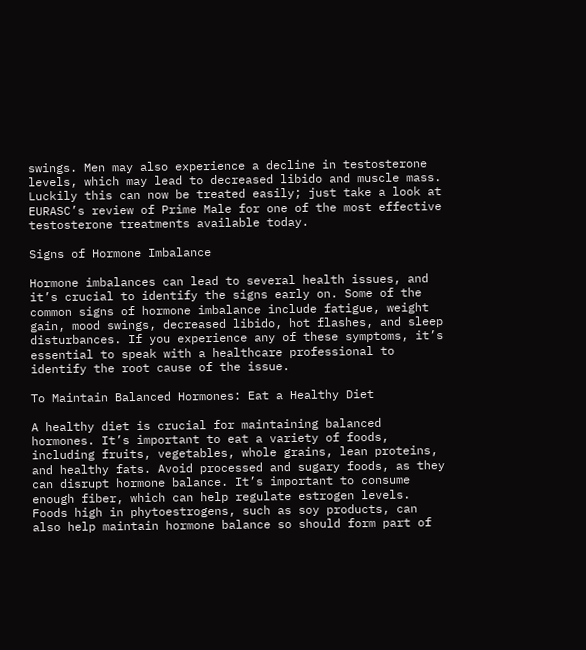swings. Men may also experience a decline in testosterone levels, which may lead to decreased libido and muscle mass. Luckily this can now be treated easily; just take a look at EURASC’s review of Prime Male for one of the most effective testosterone treatments available today.

Signs of Hormone Imbalance

Hormone imbalances can lead to several health issues, and it’s crucial to identify the signs early on. Some of the common signs of hormone imbalance include fatigue, weight gain, mood swings, decreased libido, hot flashes, and sleep disturbances. If you experience any of these symptoms, it’s essential to speak with a healthcare professional to identify the root cause of the issue.

To Maintain Balanced Hormones: Eat a Healthy Diet

A healthy diet is crucial for maintaining balanced hormones. It’s important to eat a variety of foods, including fruits, vegetables, whole grains, lean proteins, and healthy fats. Avoid processed and sugary foods, as they can disrupt hormone balance. It’s important to consume enough fiber, which can help regulate estrogen levels. Foods high in phytoestrogens, such as soy products, can also help maintain hormone balance so should form part of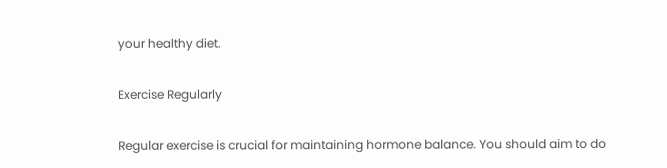your healthy diet.

Exercise Regularly

Regular exercise is crucial for maintaining hormone balance. You should aim to do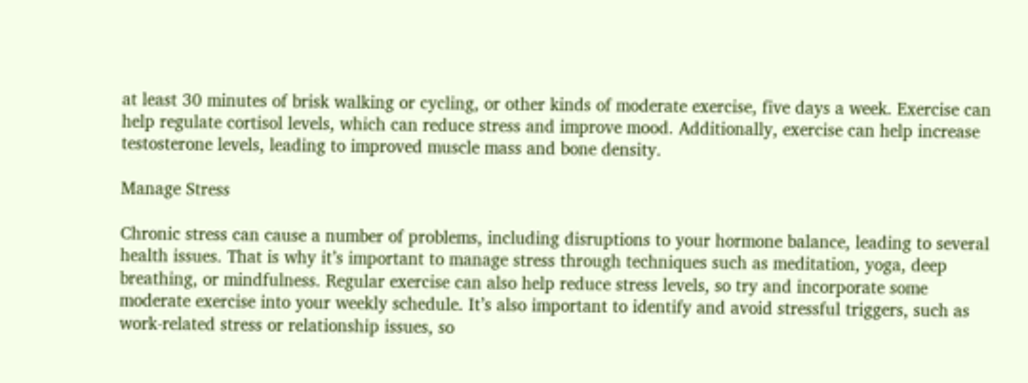at least 30 minutes of brisk walking or cycling, or other kinds of moderate exercise, five days a week. Exercise can help regulate cortisol levels, which can reduce stress and improve mood. Additionally, exercise can help increase testosterone levels, leading to improved muscle mass and bone density.

Manage Stress

Chronic stress can cause a number of problems, including disruptions to your hormone balance, leading to several health issues. That is why it’s important to manage stress through techniques such as meditation, yoga, deep breathing, or mindfulness. Regular exercise can also help reduce stress levels, so try and incorporate some moderate exercise into your weekly schedule. It’s also important to identify and avoid stressful triggers, such as work-related stress or relationship issues, so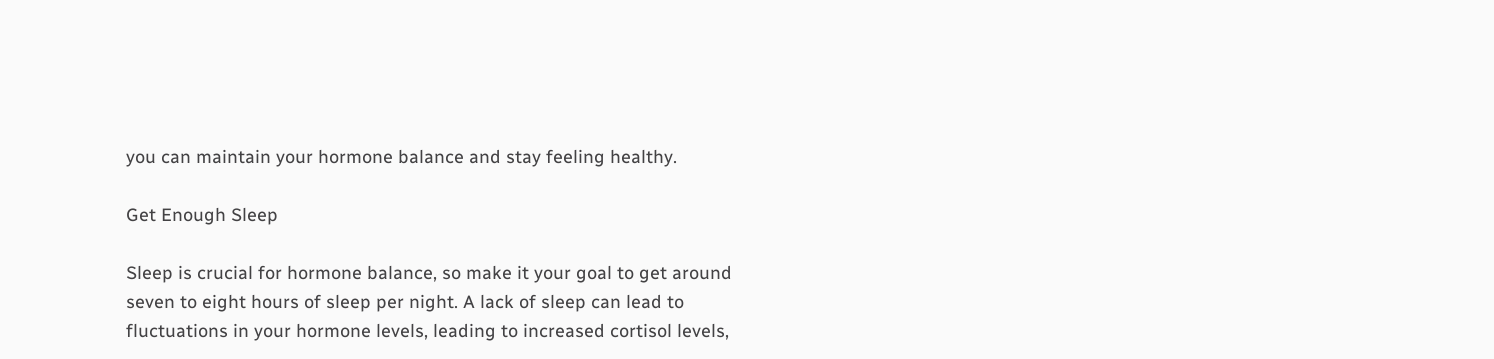you can maintain your hormone balance and stay feeling healthy.

Get Enough Sleep

Sleep is crucial for hormone balance, so make it your goal to get around seven to eight hours of sleep per night. A lack of sleep can lead to fluctuations in your hormone levels, leading to increased cortisol levels,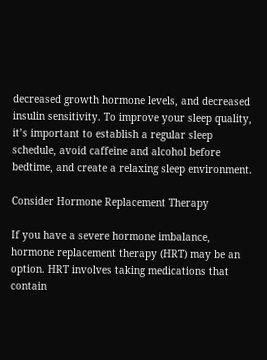decreased growth hormone levels, and decreased insulin sensitivity. To improve your sleep quality, it’s important to establish a regular sleep schedule, avoid caffeine and alcohol before bedtime, and create a relaxing sleep environment.

Consider Hormone Replacement Therapy

If you have a severe hormone imbalance, hormone replacement therapy (HRT) may be an option. HRT involves taking medications that contain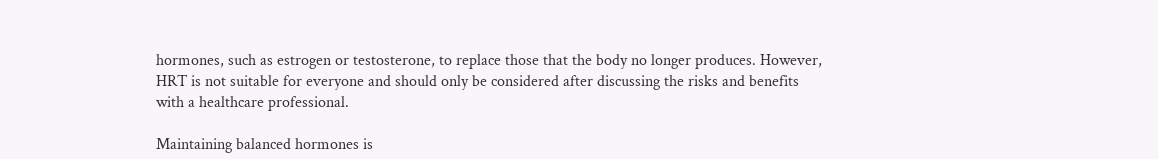hormones, such as estrogen or testosterone, to replace those that the body no longer produces. However, HRT is not suitable for everyone and should only be considered after discussing the risks and benefits with a healthcare professional.

Maintaining balanced hormones is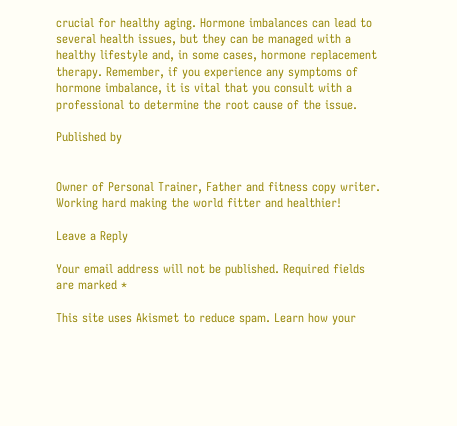crucial for healthy aging. Hormone imbalances can lead to several health issues, but they can be managed with a healthy lifestyle and, in some cases, hormone replacement therapy. Remember, if you experience any symptoms of hormone imbalance, it is vital that you consult with a professional to determine the root cause of the issue.

Published by


Owner of Personal Trainer, Father and fitness copy writer. Working hard making the world fitter and healthier!

Leave a Reply

Your email address will not be published. Required fields are marked *

This site uses Akismet to reduce spam. Learn how your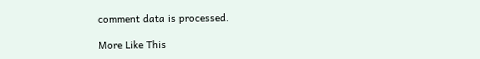comment data is processed.

More Like This